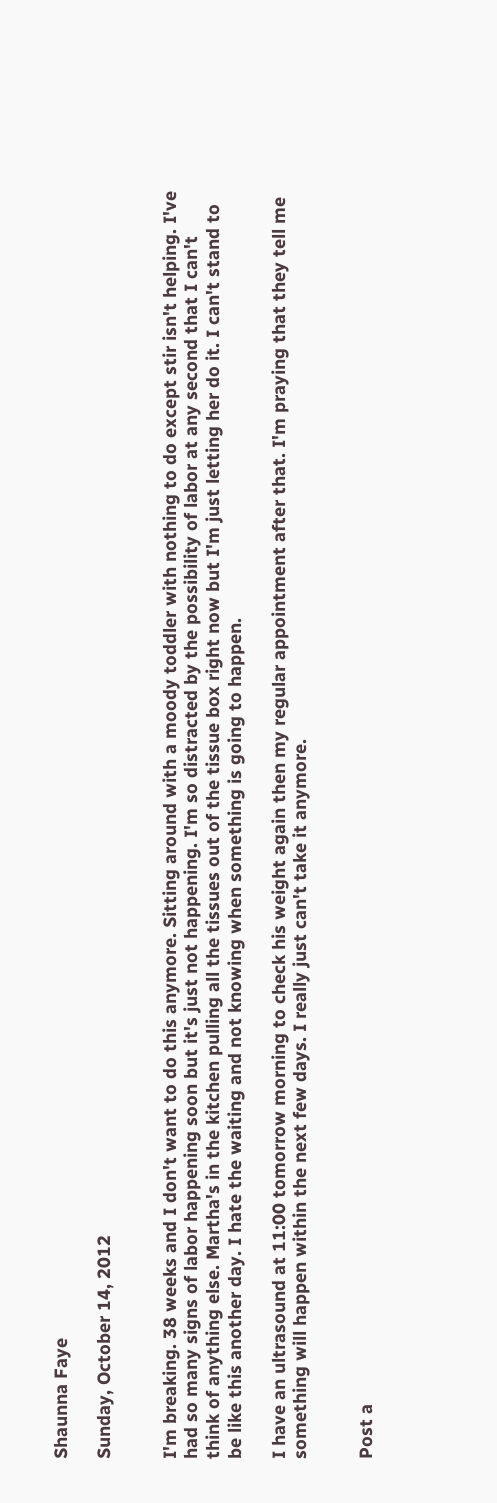Shaunna Faye

Sunday, October 14, 2012


I'm breaking. 38 weeks and I don't want to do this anymore. Sitting around with a moody toddler with nothing to do except stir isn't helping. I've had so many signs of labor happening soon but it's just not happening. I'm so distracted by the possibility of labor at any second that I can't think of anything else. Martha's in the kitchen pulling all the tissues out of the tissue box right now but I'm just letting her do it. I can't stand to be like this another day. I hate the waiting and not knowing when something is going to happen.

I have an ultrasound at 11:00 tomorrow morning to check his weight again then my regular appointment after that. I'm praying that they tell me something will happen within the next few days. I really just can't take it anymore.


Post a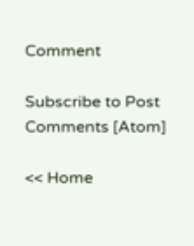Comment

Subscribe to Post Comments [Atom]

<< Home